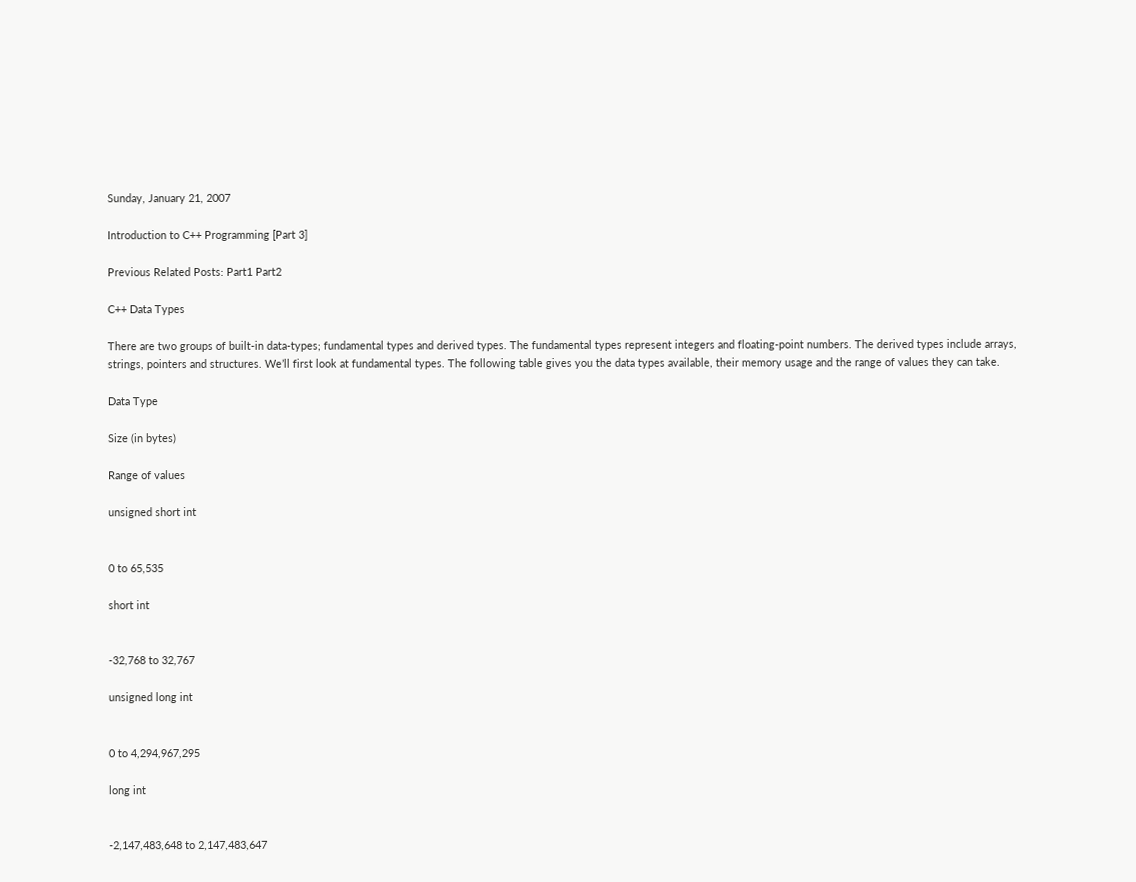Sunday, January 21, 2007

Introduction to C++ Programming [Part 3]

Previous Related Posts: Part1 Part2

C++ Data Types

There are two groups of built-in data-types; fundamental types and derived types. The fundamental types represent integers and floating-point numbers. The derived types include arrays, strings, pointers and structures. We’ll first look at fundamental types. The following table gives you the data types available, their memory usage and the range of values they can take.

Data Type

Size (in bytes)

Range of values

unsigned short int


0 to 65,535

short int


-32,768 to 32,767

unsigned long int


0 to 4,294,967,295

long int


-2,147,483,648 to 2,147,483,647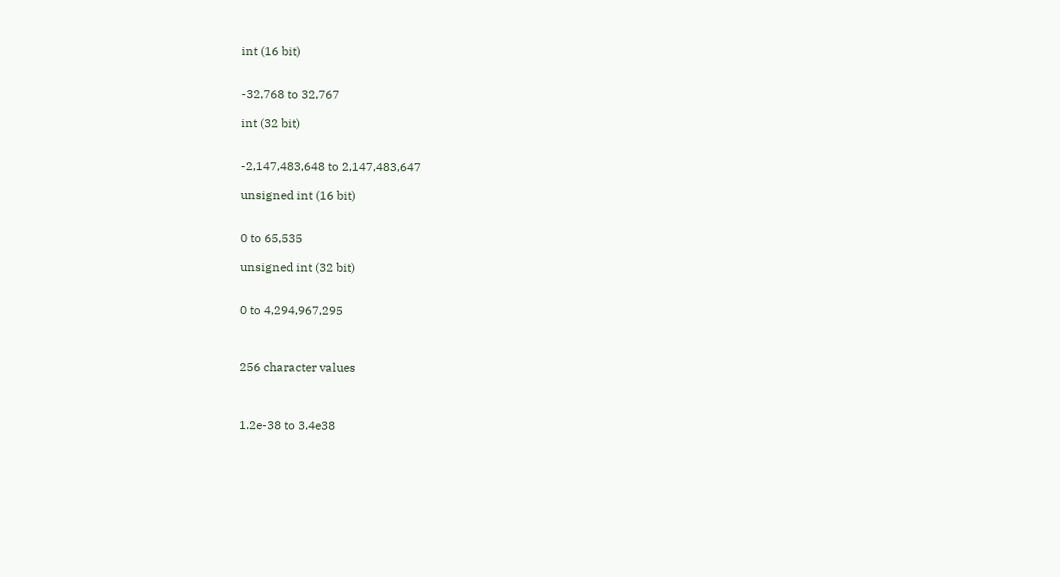int (16 bit)


-32,768 to 32,767

int (32 bit)


-2,147,483,648 to 2,147,483,647

unsigned int (16 bit)


0 to 65,535

unsigned int (32 bit)


0 to 4,294,967,295



256 character values



1.2e-38 to 3.4e38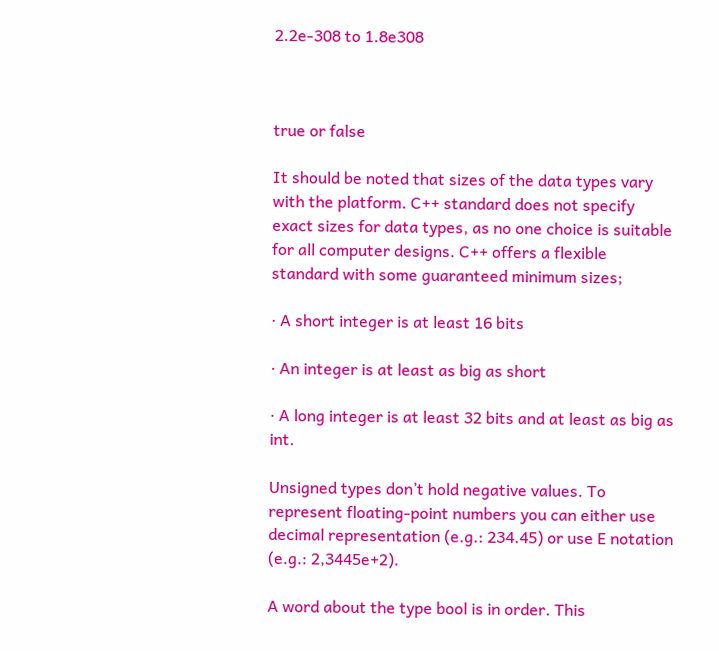2.2e-308 to 1.8e308



true or false

It should be noted that sizes of the data types vary with the platform. C++ standard does not specify exact sizes for data types, as no one choice is suitable for all computer designs. C++ offers a flexible standard with some guaranteed minimum sizes;

· A short integer is at least 16 bits

· An integer is at least as big as short

· A long integer is at least 32 bits and at least as big as int.

Unsigned types don’t hold negative values. To represent floating-point numbers you can either use decimal representation (e.g.: 234.45) or use E notation (e.g.: 2,3445e+2).

A word about the type bool is in order. This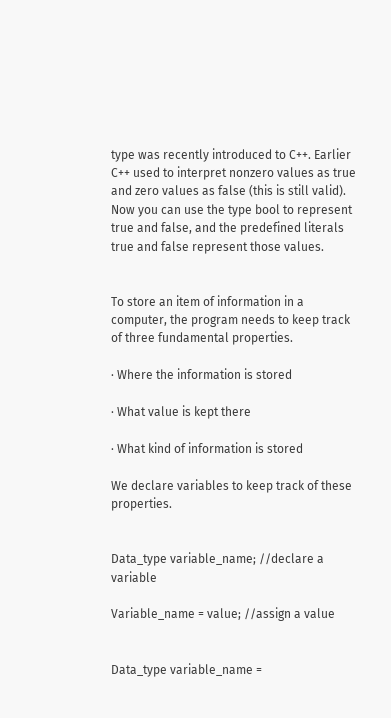type was recently introduced to C++. Earlier C++ used to interpret nonzero values as true and zero values as false (this is still valid). Now you can use the type bool to represent true and false, and the predefined literals true and false represent those values.


To store an item of information in a computer, the program needs to keep track of three fundamental properties.

· Where the information is stored

· What value is kept there

· What kind of information is stored

We declare variables to keep track of these properties.


Data_type variable_name; //declare a variable

Variable_name = value; //assign a value


Data_type variable_name =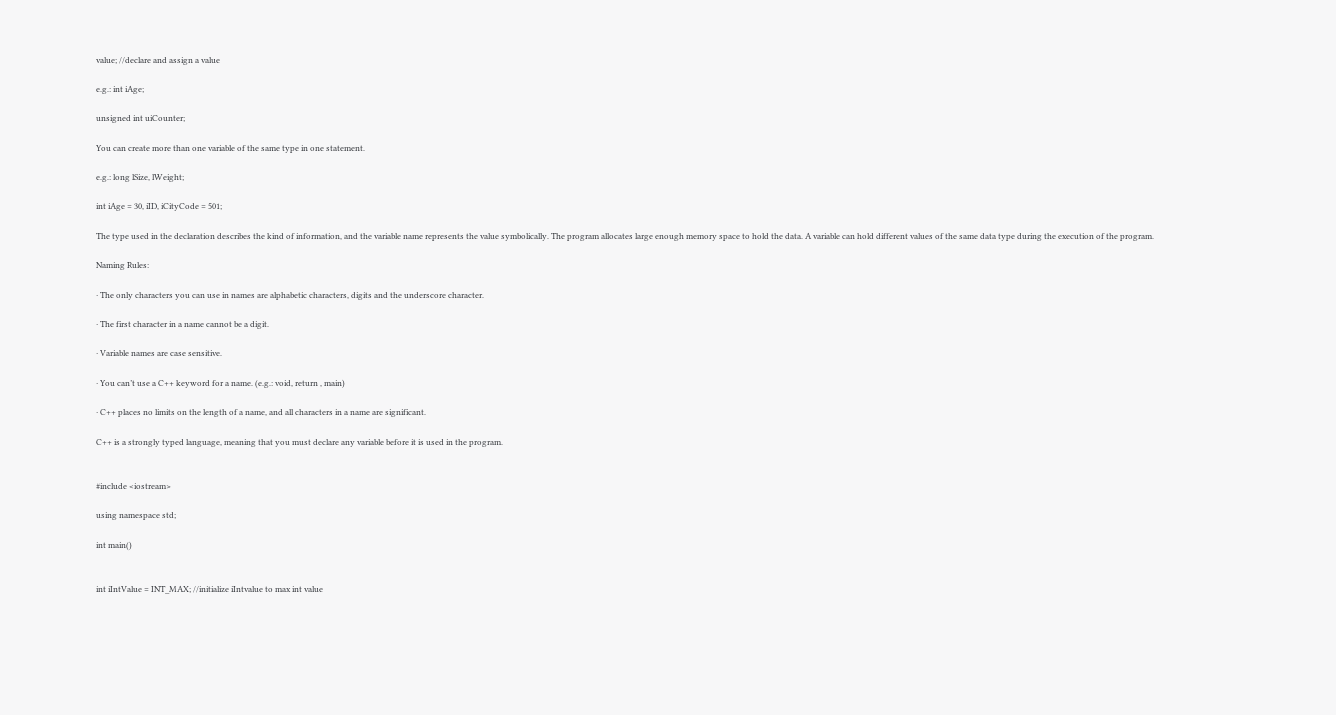value; //declare and assign a value

e.g.: int iAge;

unsigned int uiCounter;

You can create more than one variable of the same type in one statement.

e.g.: long lSize, lWeight;

int iAge = 30, iID, iCityCode = 501;

The type used in the declaration describes the kind of information, and the variable name represents the value symbolically. The program allocates large enough memory space to hold the data. A variable can hold different values of the same data type during the execution of the program.

Naming Rules:

· The only characters you can use in names are alphabetic characters, digits and the underscore character.

· The first character in a name cannot be a digit.

· Variable names are case sensitive.

· You can’t use a C++ keyword for a name. (e.g.: void, return , main)

· C++ places no limits on the length of a name, and all characters in a name are significant.

C++ is a strongly typed language, meaning that you must declare any variable before it is used in the program.


#include <iostream>

using namespace std;

int main()


int iIntValue = INT_MAX; //initialize iIntvalue to max int value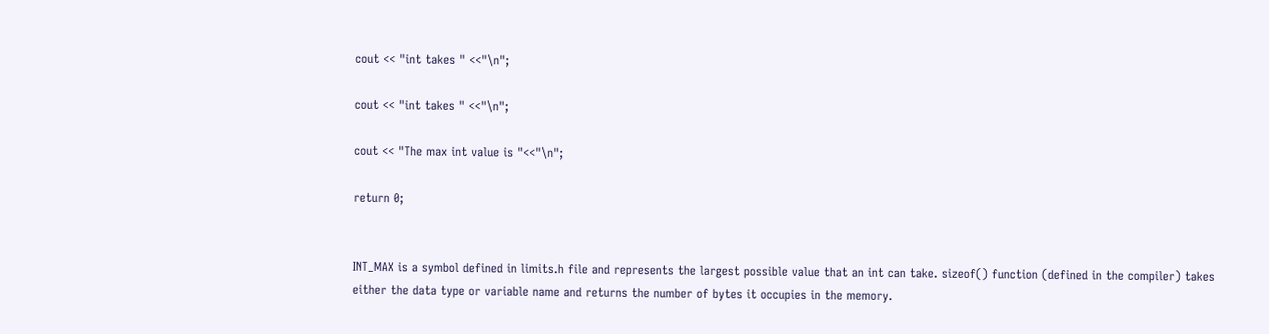cout << "int takes " <<"\n";

cout << "int takes " <<"\n";

cout << "The max int value is "<<"\n";

return 0;


INT_MAX is a symbol defined in limits.h file and represents the largest possible value that an int can take. sizeof() function (defined in the compiler) takes either the data type or variable name and returns the number of bytes it occupies in the memory.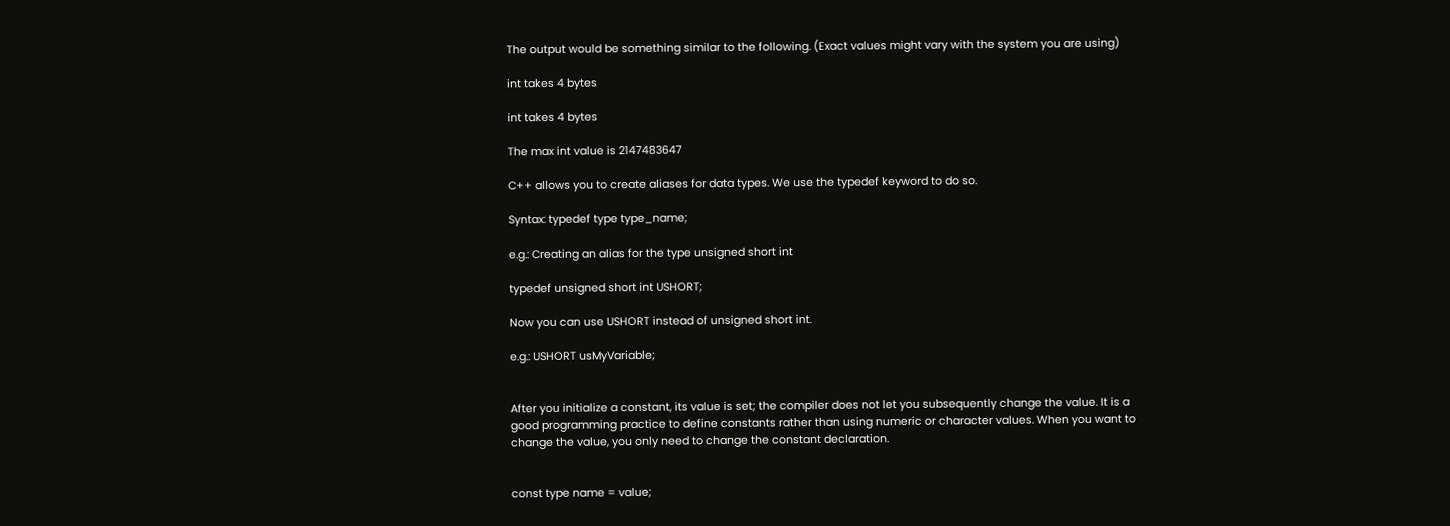The output would be something similar to the following. (Exact values might vary with the system you are using)

int takes 4 bytes

int takes 4 bytes

The max int value is 2147483647

C++ allows you to create aliases for data types. We use the typedef keyword to do so.

Syntax: typedef type type_name;

e.g.: Creating an alias for the type unsigned short int

typedef unsigned short int USHORT;

Now you can use USHORT instead of unsigned short int.

e.g.: USHORT usMyVariable;


After you initialize a constant, its value is set; the compiler does not let you subsequently change the value. It is a good programming practice to define constants rather than using numeric or character values. When you want to change the value, you only need to change the constant declaration.


const type name = value;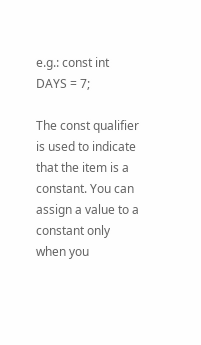e.g.: const int DAYS = 7;

The const qualifier is used to indicate that the item is a constant. You can assign a value to a constant only when you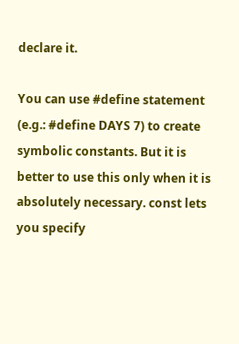declare it.

You can use #define statement (e.g.: #define DAYS 7) to create symbolic constants. But it is better to use this only when it is absolutely necessary. const lets you specify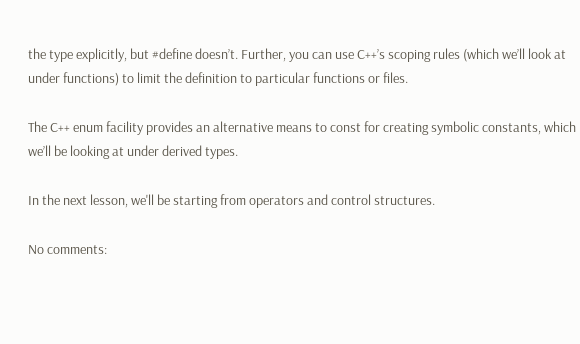the type explicitly, but #define doesn’t. Further, you can use C++’s scoping rules (which we’ll look at under functions) to limit the definition to particular functions or files.

The C++ enum facility provides an alternative means to const for creating symbolic constants, which we’ll be looking at under derived types.

In the next lesson, we'll be starting from operators and control structures.

No comments: